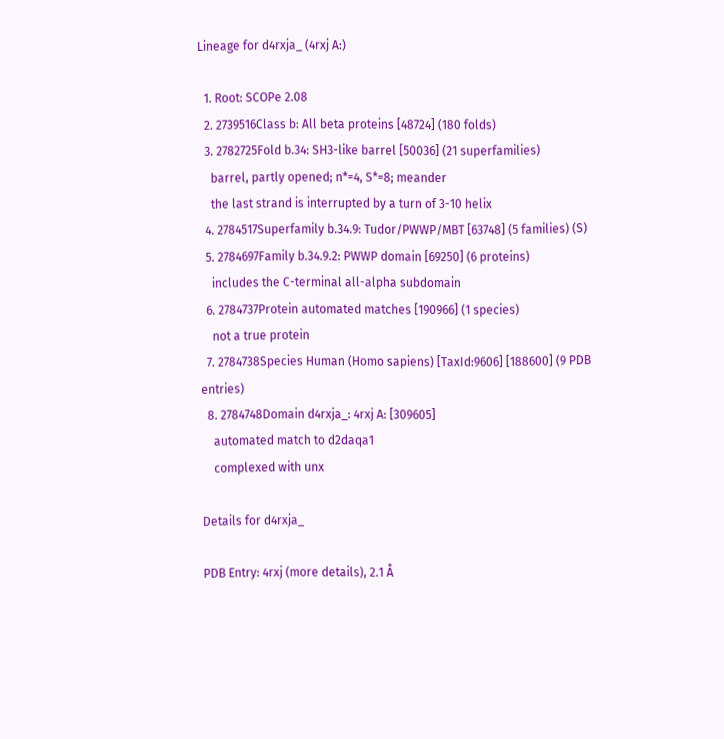Lineage for d4rxja_ (4rxj A:)

  1. Root: SCOPe 2.08
  2. 2739516Class b: All beta proteins [48724] (180 folds)
  3. 2782725Fold b.34: SH3-like barrel [50036] (21 superfamilies)
    barrel, partly opened; n*=4, S*=8; meander
    the last strand is interrupted by a turn of 3-10 helix
  4. 2784517Superfamily b.34.9: Tudor/PWWP/MBT [63748] (5 families) (S)
  5. 2784697Family b.34.9.2: PWWP domain [69250] (6 proteins)
    includes the C-terminal all-alpha subdomain
  6. 2784737Protein automated matches [190966] (1 species)
    not a true protein
  7. 2784738Species Human (Homo sapiens) [TaxId:9606] [188600] (9 PDB entries)
  8. 2784748Domain d4rxja_: 4rxj A: [309605]
    automated match to d2daqa1
    complexed with unx

Details for d4rxja_

PDB Entry: 4rxj (more details), 2.1 Å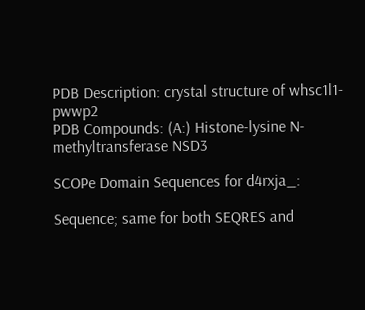PDB Description: crystal structure of whsc1l1-pwwp2
PDB Compounds: (A:) Histone-lysine N-methyltransferase NSD3

SCOPe Domain Sequences for d4rxja_:

Sequence; same for both SEQRES and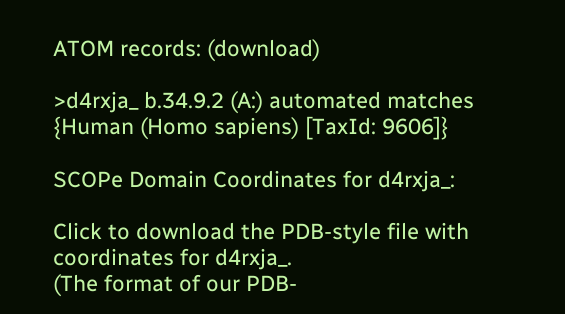ATOM records: (download)

>d4rxja_ b.34.9.2 (A:) automated matches {Human (Homo sapiens) [TaxId: 9606]}

SCOPe Domain Coordinates for d4rxja_:

Click to download the PDB-style file with coordinates for d4rxja_.
(The format of our PDB-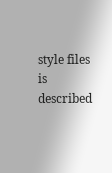style files is described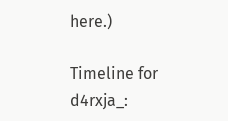here.)

Timeline for d4rxja_: